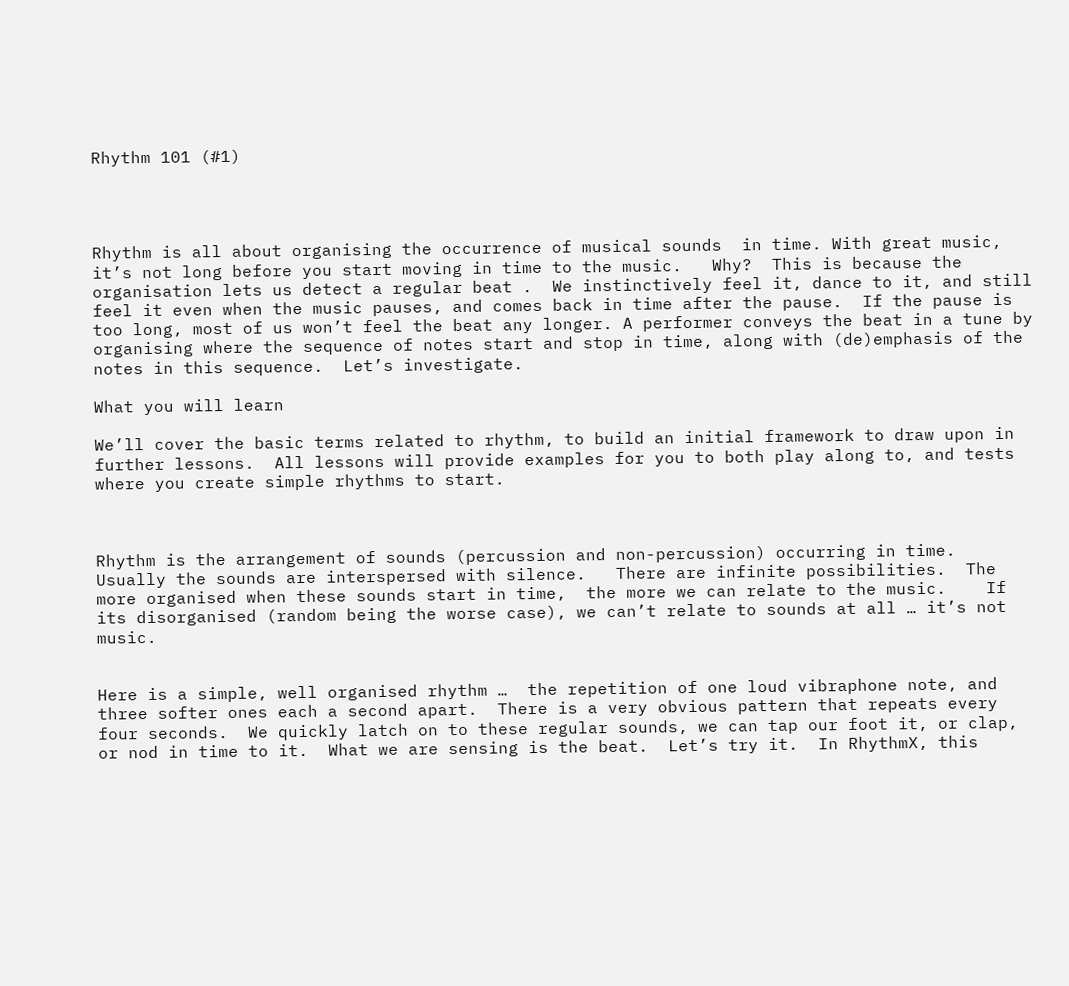Rhythm 101 (#1)




Rhythm is all about organising the occurrence of musical sounds  in time. With great music, it’s not long before you start moving in time to the music.   Why?  This is because the organisation lets us detect a regular beat .  We instinctively feel it, dance to it, and still feel it even when the music pauses, and comes back in time after the pause.  If the pause is too long, most of us won’t feel the beat any longer. A performer conveys the beat in a tune by organising where the sequence of notes start and stop in time, along with (de)emphasis of the notes in this sequence.  Let’s investigate.

What you will learn

We’ll cover the basic terms related to rhythm, to build an initial framework to draw upon in further lessons.  All lessons will provide examples for you to both play along to, and tests where you create simple rhythms to start.



Rhythm is the arrangement of sounds (percussion and non-percussion) occurring in time.  Usually the sounds are interspersed with silence.   There are infinite possibilities.  The more organised when these sounds start in time,  the more we can relate to the music.    If its disorganised (random being the worse case), we can’t relate to sounds at all … it’s not music.


Here is a simple, well organised rhythm …  the repetition of one loud vibraphone note, and three softer ones each a second apart.  There is a very obvious pattern that repeats every four seconds.  We quickly latch on to these regular sounds, we can tap our foot it, or clap, or nod in time to it.  What we are sensing is the beat.  Let’s try it.  In RhythmX, this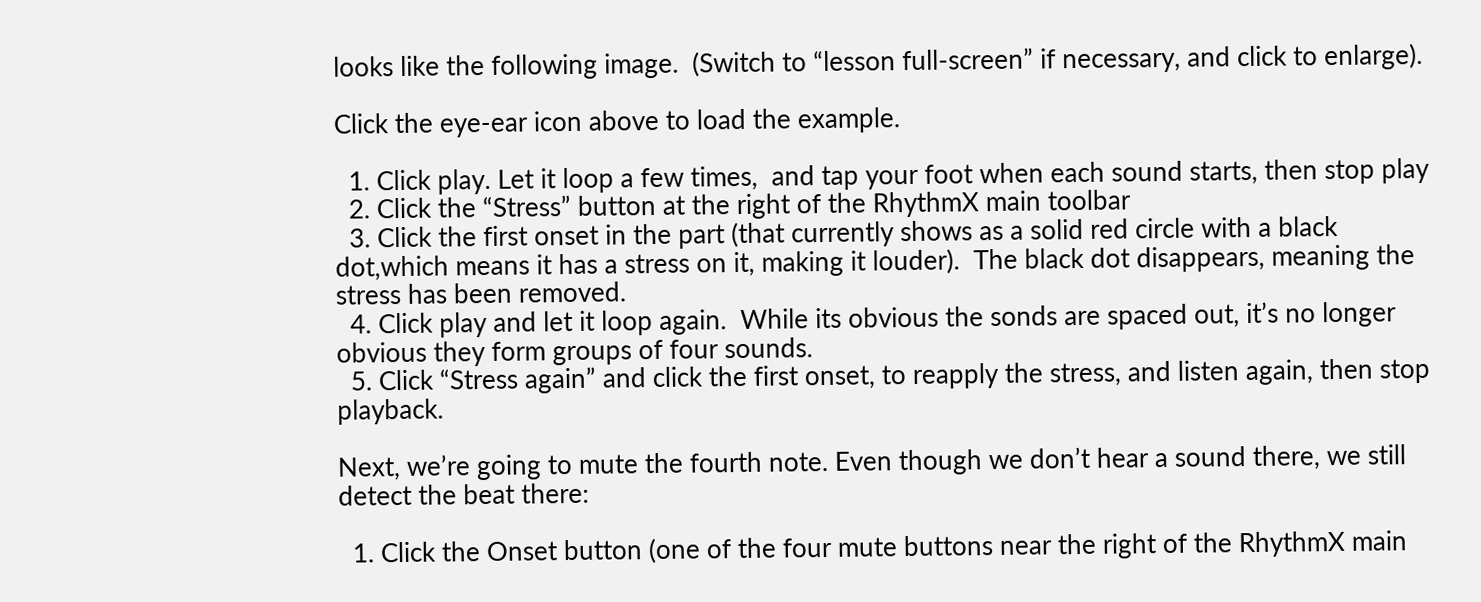looks like the following image.  (Switch to “lesson full-screen” if necessary, and click to enlarge).

Click the eye-ear icon above to load the example.

  1. Click play. Let it loop a few times,  and tap your foot when each sound starts, then stop play
  2. Click the “Stress” button at the right of the RhythmX main toolbar
  3. Click the first onset in the part (that currently shows as a solid red circle with a black dot,which means it has a stress on it, making it louder).  The black dot disappears, meaning the stress has been removed.
  4. Click play and let it loop again.  While its obvious the sonds are spaced out, it’s no longer obvious they form groups of four sounds.
  5. Click “Stress again” and click the first onset, to reapply the stress, and listen again, then stop playback.

Next, we’re going to mute the fourth note. Even though we don’t hear a sound there, we still detect the beat there:

  1. Click the Onset button (one of the four mute buttons near the right of the RhythmX main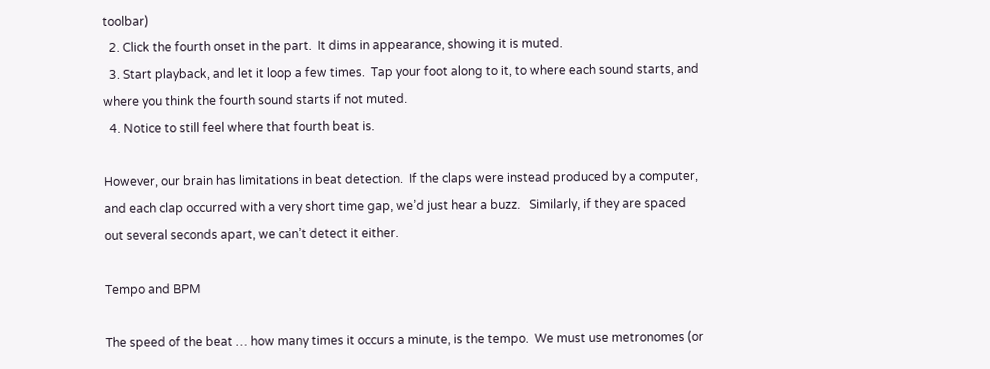toolbar)
  2. Click the fourth onset in the part.  It dims in appearance, showing it is muted.
  3. Start playback, and let it loop a few times.  Tap your foot along to it, to where each sound starts, and where you think the fourth sound starts if not muted.
  4. Notice to still feel where that fourth beat is.

However, our brain has limitations in beat detection.  If the claps were instead produced by a computer, and each clap occurred with a very short time gap, we’d just hear a buzz.   Similarly, if they are spaced out several seconds apart, we can’t detect it either.

Tempo and BPM

The speed of the beat … how many times it occurs a minute, is the tempo.  We must use metronomes (or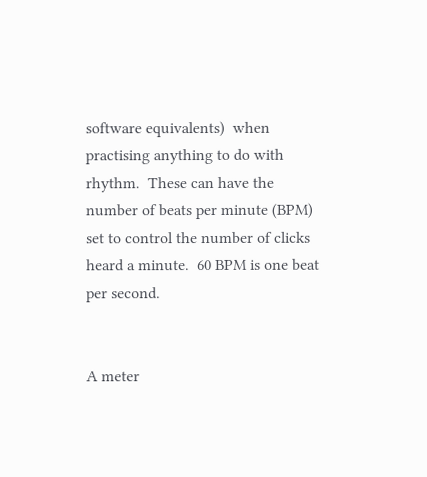software equivalents)  when practising anything to do with rhythm.  These can have the number of beats per minute (BPM) set to control the number of clicks heard a minute.  60 BPM is one beat per second.


A meter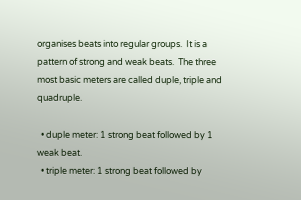organises beats into regular groups.  It is a pattern of strong and weak beats.  The three most basic meters are called duple, triple and quadruple.

  • duple meter: 1 strong beat followed by 1 weak beat.
  • triple meter: 1 strong beat followed by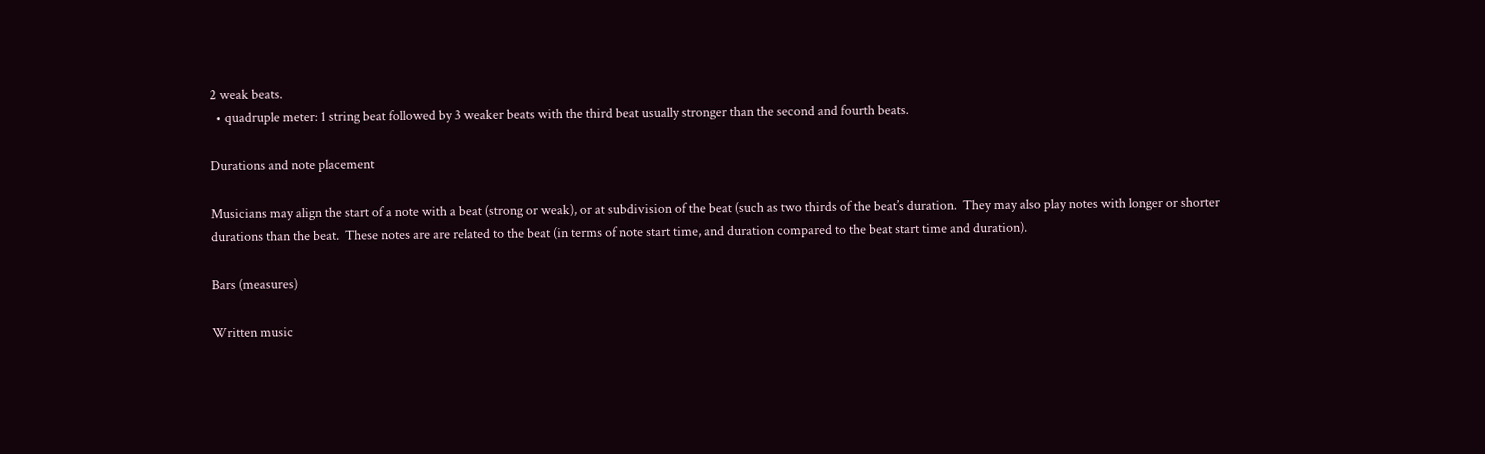2 weak beats.
  • quadruple meter: 1 string beat followed by 3 weaker beats with the third beat usually stronger than the second and fourth beats.

Durations and note placement

Musicians may align the start of a note with a beat (strong or weak), or at subdivision of the beat (such as two thirds of the beat’s duration.  They may also play notes with longer or shorter durations than the beat.  These notes are are related to the beat (in terms of note start time, and duration compared to the beat start time and duration).

Bars (measures)

Written music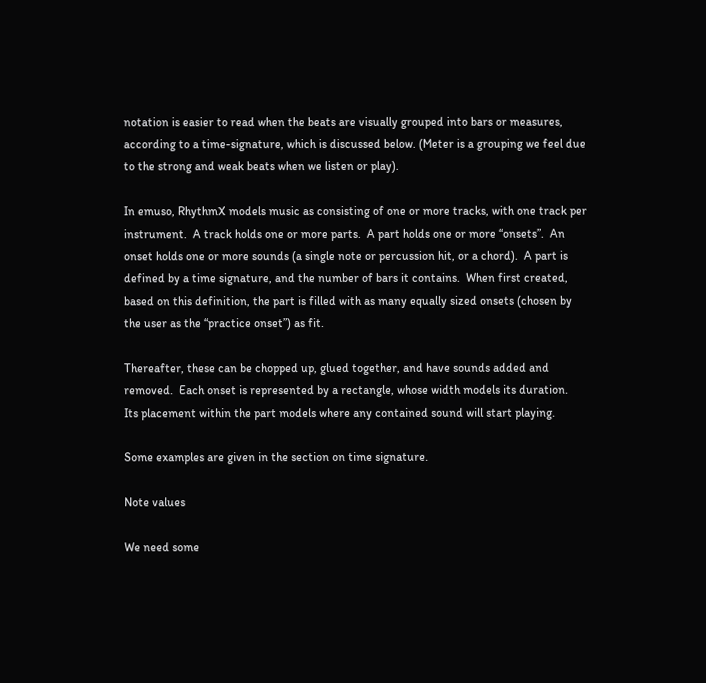notation is easier to read when the beats are visually grouped into bars or measures, according to a time-signature, which is discussed below. (Meter is a grouping we feel due to the strong and weak beats when we listen or play).

In emuso, RhythmX models music as consisting of one or more tracks, with one track per instrument.  A track holds one or more parts.  A part holds one or more “onsets”.  An onset holds one or more sounds (a single note or percussion hit, or a chord).  A part is defined by a time signature, and the number of bars it contains.  When first created, based on this definition, the part is filled with as many equally sized onsets (chosen by the user as the “practice onset”) as fit.

Thereafter, these can be chopped up, glued together, and have sounds added and removed.  Each onset is represented by a rectangle, whose width models its duration.  Its placement within the part models where any contained sound will start playing.

Some examples are given in the section on time signature.

Note values

We need some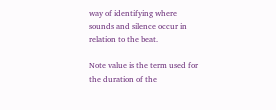way of identifying where sounds and silence occur in relation to the beat.

Note value is the term used for the duration of the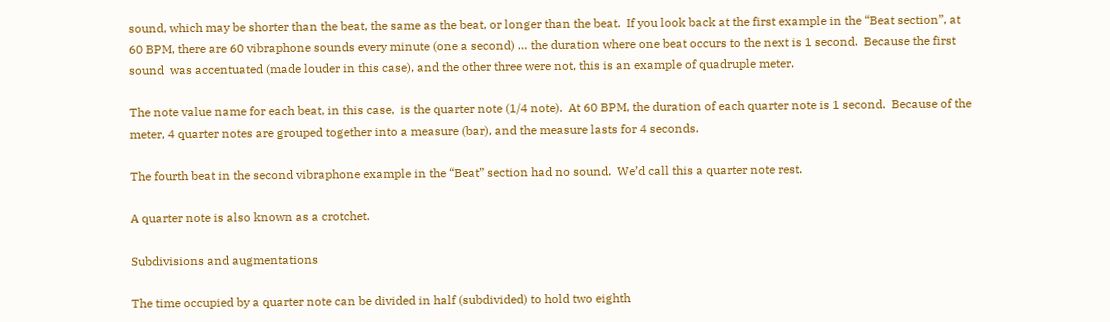sound, which may be shorter than the beat, the same as the beat, or longer than the beat.  If you look back at the first example in the “Beat section”, at 60 BPM, there are 60 vibraphone sounds every minute (one a second) … the duration where one beat occurs to the next is 1 second.  Because the first sound  was accentuated (made louder in this case), and the other three were not, this is an example of quadruple meter.

The note value name for each beat, in this case,  is the quarter note (1/4 note).  At 60 BPM, the duration of each quarter note is 1 second.  Because of the meter, 4 quarter notes are grouped together into a measure (bar), and the measure lasts for 4 seconds.

The fourth beat in the second vibraphone example in the “Beat” section had no sound.  We’d call this a quarter note rest.

A quarter note is also known as a crotchet.

Subdivisions and augmentations

The time occupied by a quarter note can be divided in half (subdivided) to hold two eighth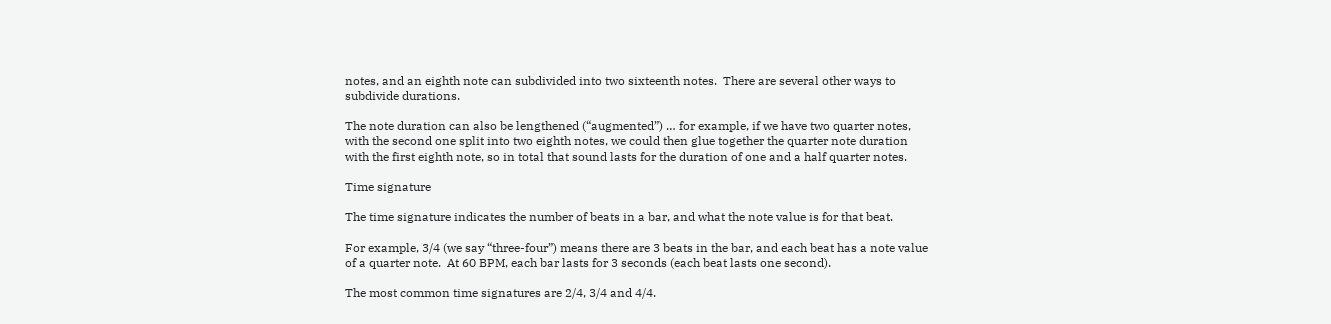notes, and an eighth note can subdivided into two sixteenth notes.  There are several other ways to subdivide durations.

The note duration can also be lengthened (“augmented”) … for example, if we have two quarter notes, with the second one split into two eighth notes, we could then glue together the quarter note duration with the first eighth note, so in total that sound lasts for the duration of one and a half quarter notes.

Time signature

The time signature indicates the number of beats in a bar, and what the note value is for that beat.

For example, 3/4 (we say “three-four”) means there are 3 beats in the bar, and each beat has a note value of a quarter note.  At 60 BPM, each bar lasts for 3 seconds (each beat lasts one second).

The most common time signatures are 2/4, 3/4 and 4/4.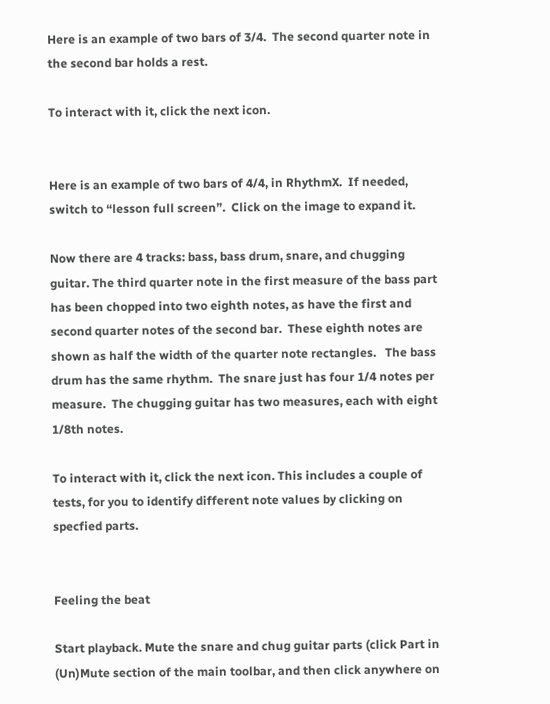Here is an example of two bars of 3/4.  The second quarter note in the second bar holds a rest.

To interact with it, click the next icon.


Here is an example of two bars of 4/4, in RhythmX.  If needed, switch to “lesson full screen”.  Click on the image to expand it.

Now there are 4 tracks: bass, bass drum, snare, and chugging guitar. The third quarter note in the first measure of the bass part has been chopped into two eighth notes, as have the first and second quarter notes of the second bar.  These eighth notes are shown as half the width of the quarter note rectangles.   The bass drum has the same rhythm.  The snare just has four 1/4 notes per measure.  The chugging guitar has two measures, each with eight 1/8th notes.

To interact with it, click the next icon. This includes a couple of tests, for you to identify different note values by clicking on specfied parts.


Feeling the beat

Start playback. Mute the snare and chug guitar parts (click Part in (Un)Mute section of the main toolbar, and then click anywhere on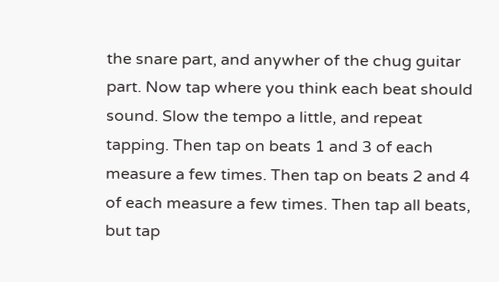the snare part, and anywher of the chug guitar part. Now tap where you think each beat should sound. Slow the tempo a little, and repeat tapping. Then tap on beats 1 and 3 of each measure a few times. Then tap on beats 2 and 4 of each measure a few times. Then tap all beats, but tap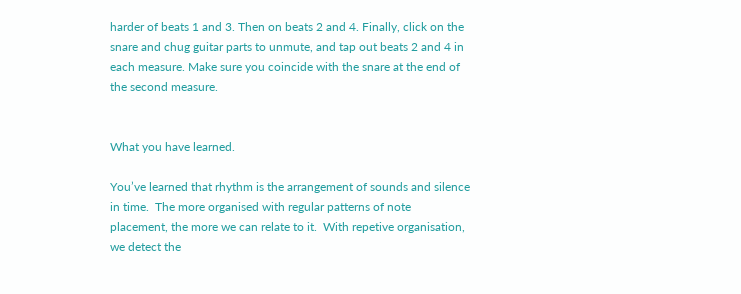harder of beats 1 and 3. Then on beats 2 and 4. Finally, click on the snare and chug guitar parts to unmute, and tap out beats 2 and 4 in each measure. Make sure you coincide with the snare at the end of the second measure.


What you have learned.

You’ve learned that rhythm is the arrangement of sounds and silence in time.  The more organised with regular patterns of note placement, the more we can relate to it.  With repetive organisation, we detect the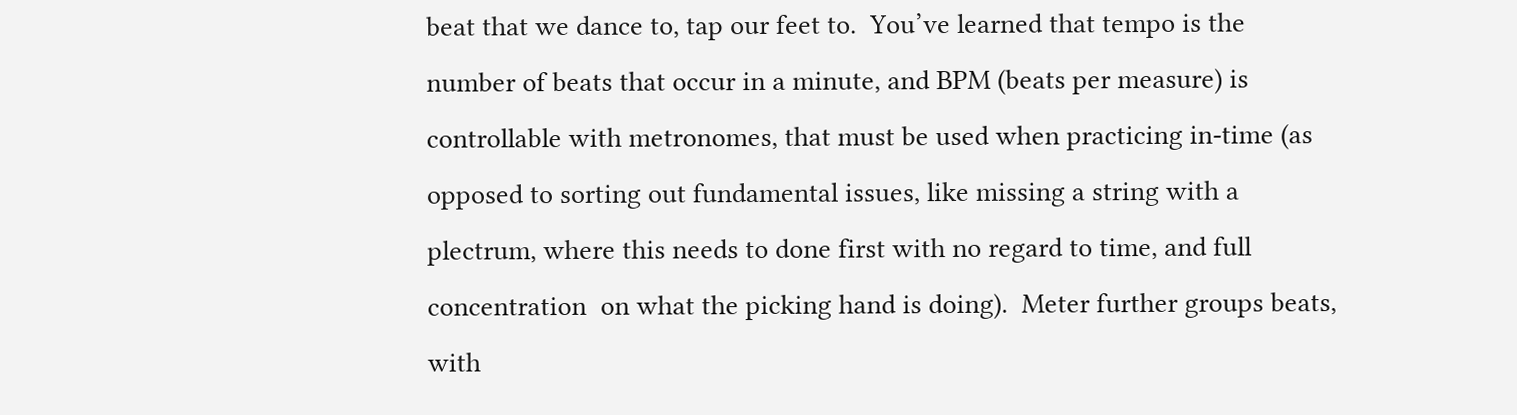beat that we dance to, tap our feet to.  You’ve learned that tempo is the number of beats that occur in a minute, and BPM (beats per measure) is controllable with metronomes, that must be used when practicing in-time (as opposed to sorting out fundamental issues, like missing a string with a plectrum, where this needs to done first with no regard to time, and full concentration  on what the picking hand is doing).  Meter further groups beats, with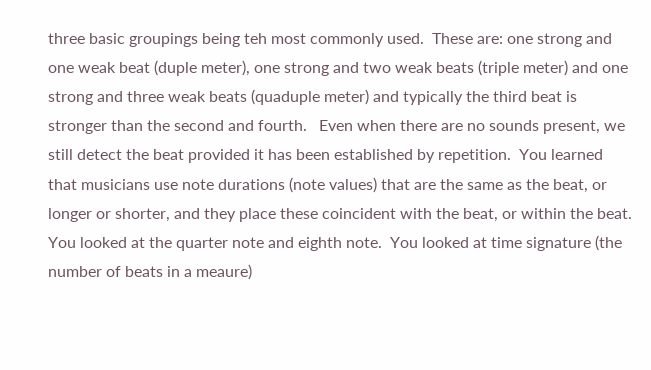three basic groupings being teh most commonly used.  These are: one strong and one weak beat (duple meter), one strong and two weak beats (triple meter) and one strong and three weak beats (quaduple meter) and typically the third beat is stronger than the second and fourth.   Even when there are no sounds present, we still detect the beat provided it has been established by repetition.  You learned that musicians use note durations (note values) that are the same as the beat, or longer or shorter, and they place these coincident with the beat, or within the beat.  You looked at the quarter note and eighth note.  You looked at time signature (the number of beats in a meaure)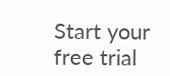Start your free trial